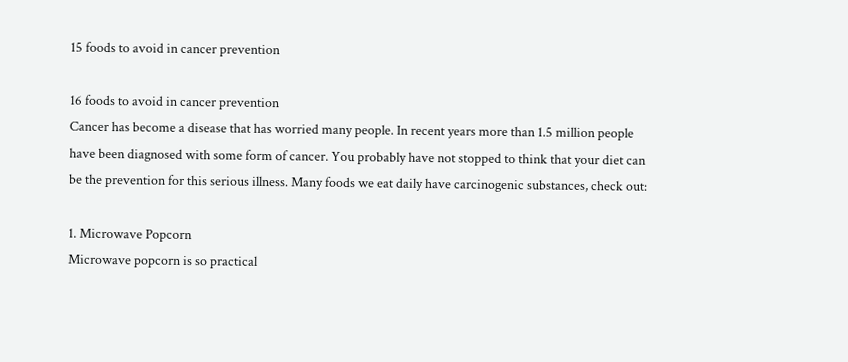15 foods to avoid in cancer prevention

16 foods to avoid in cancer prevention
Cancer has become a disease that has worried many people. In recent years more than 1.5 million people have been diagnosed with some form of cancer. You probably have not stopped to think that your diet can be the prevention for this serious illness. Many foods we eat daily have carcinogenic substances, check out:

1. Microwave Popcorn
Microwave popcorn is so practical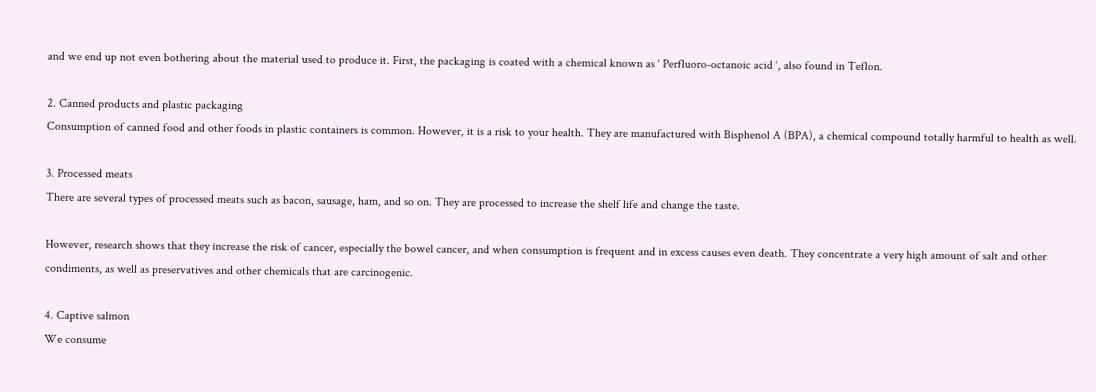and we end up not even bothering about the material used to produce it. First, the packaging is coated with a chemical known as ‘ Perfluoro-octanoic acid ‘, also found in Teflon.

2. Canned products and plastic packaging
Consumption of canned food and other foods in plastic containers is common. However, it is a risk to your health. They are manufactured with Bisphenol A (BPA), a chemical compound totally harmful to health as well.

3. Processed meats
There are several types of processed meats such as bacon, sausage, ham, and so on. They are processed to increase the shelf life and change the taste.

However, research shows that they increase the risk of cancer, especially the bowel cancer, and when consumption is frequent and in excess causes even death. They concentrate a very high amount of salt and other condiments, as well as preservatives and other chemicals that are carcinogenic.

4. Captive salmon
We consume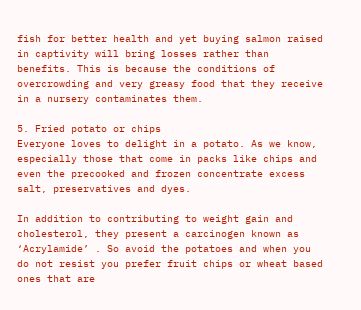fish for better health and yet buying salmon raised in captivity will bring losses rather than benefits. This is because the conditions of overcrowding and very greasy food that they receive in a nursery contaminates them.

5. Fried potato or chips
Everyone loves to delight in a potato. As we know, especially those that come in packs like chips and even the precooked and frozen concentrate excess salt, preservatives and dyes.

In addition to contributing to weight gain and cholesterol, they present a carcinogen known as ‘Acrylamide’ . So avoid the potatoes and when you do not resist you prefer fruit chips or wheat based ones that are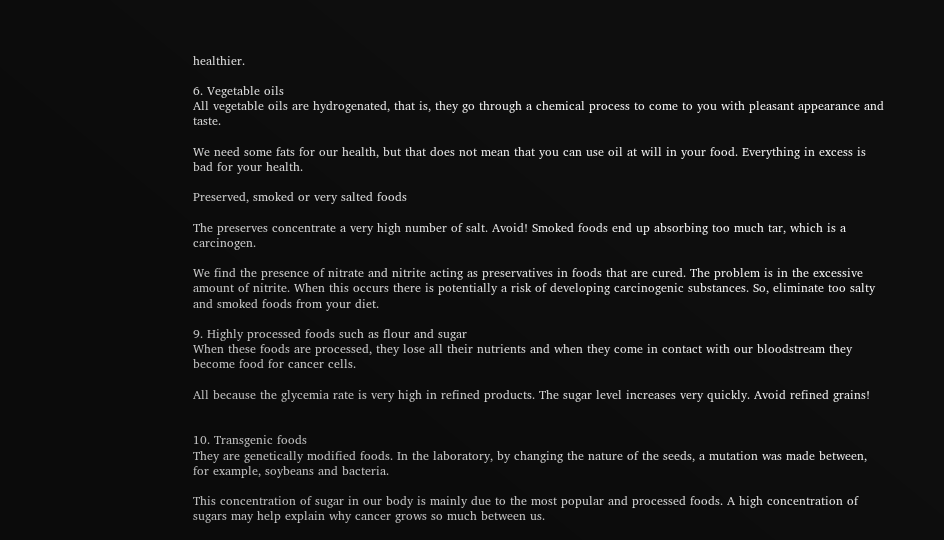healthier.

6. Vegetable oils
All vegetable oils are hydrogenated, that is, they go through a chemical process to come to you with pleasant appearance and taste.

We need some fats for our health, but that does not mean that you can use oil at will in your food. Everything in excess is bad for your health.

Preserved, smoked or very salted foods

The preserves concentrate a very high number of salt. Avoid! Smoked foods end up absorbing too much tar, which is a carcinogen.

We find the presence of nitrate and nitrite acting as preservatives in foods that are cured. The problem is in the excessive amount of nitrite. When this occurs there is potentially a risk of developing carcinogenic substances. So, eliminate too salty and smoked foods from your diet.

9. Highly processed foods such as flour and sugar
When these foods are processed, they lose all their nutrients and when they come in contact with our bloodstream they become food for cancer cells.

All because the glycemia rate is very high in refined products. The sugar level increases very quickly. Avoid refined grains!


10. Transgenic foods
They are genetically modified foods. In the laboratory, by changing the nature of the seeds, a mutation was made between, for example, soybeans and bacteria.

This concentration of sugar in our body is mainly due to the most popular and processed foods. A high concentration of sugars may help explain why cancer grows so much between us.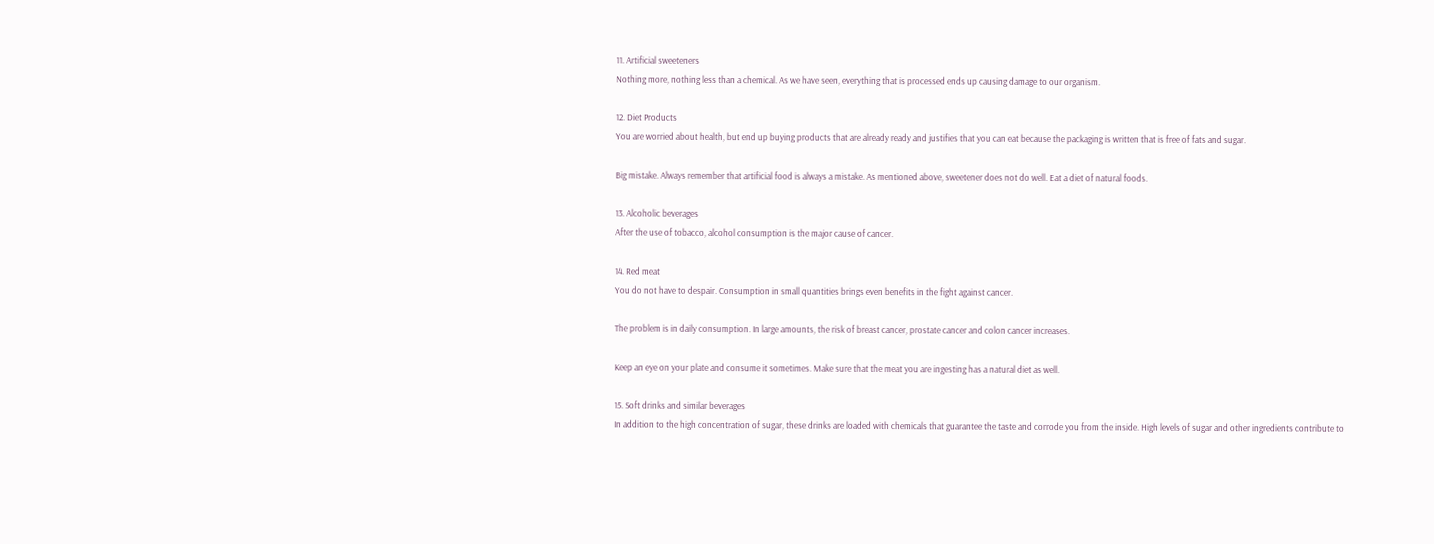11. Artificial sweeteners
Nothing more, nothing less than a chemical. As we have seen, everything that is processed ends up causing damage to our organism.

12. Diet Products
You are worried about health, but end up buying products that are already ready and justifies that you can eat because the packaging is written that is free of fats and sugar.

Big mistake. Always remember that artificial food is always a mistake. As mentioned above, sweetener does not do well. Eat a diet of natural foods.

13. Alcoholic beverages
After the use of tobacco, alcohol consumption is the major cause of cancer.

14. Red meat
You do not have to despair. Consumption in small quantities brings even benefits in the fight against cancer.

The problem is in daily consumption. In large amounts, the risk of breast cancer, prostate cancer and colon cancer increases.

Keep an eye on your plate and consume it sometimes. Make sure that the meat you are ingesting has a natural diet as well.

15. Soft drinks and similar beverages
In addition to the high concentration of sugar, these drinks are loaded with chemicals that guarantee the taste and corrode you from the inside. High levels of sugar and other ingredients contribute to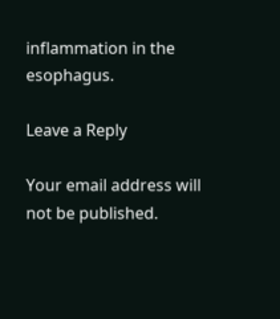inflammation in the esophagus.

Leave a Reply

Your email address will not be published.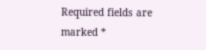Required fields are marked *